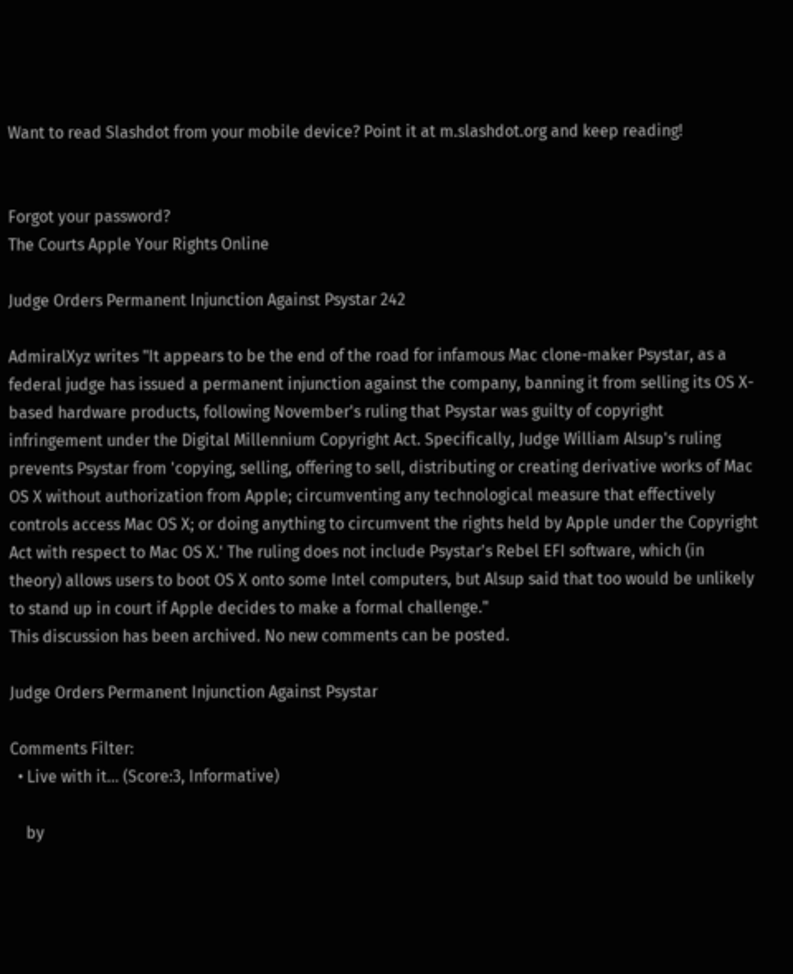Want to read Slashdot from your mobile device? Point it at m.slashdot.org and keep reading!


Forgot your password?
The Courts Apple Your Rights Online

Judge Orders Permanent Injunction Against Psystar 242

AdmiralXyz writes "It appears to be the end of the road for infamous Mac clone-maker Psystar, as a federal judge has issued a permanent injunction against the company, banning it from selling its OS X-based hardware products, following November's ruling that Psystar was guilty of copyright infringement under the Digital Millennium Copyright Act. Specifically, Judge William Alsup's ruling prevents Psystar from 'copying, selling, offering to sell, distributing or creating derivative works of Mac OS X without authorization from Apple; circumventing any technological measure that effectively controls access Mac OS X; or doing anything to circumvent the rights held by Apple under the Copyright Act with respect to Mac OS X.' The ruling does not include Psystar's Rebel EFI software, which (in theory) allows users to boot OS X onto some Intel computers, but Alsup said that too would be unlikely to stand up in court if Apple decides to make a formal challenge."
This discussion has been archived. No new comments can be posted.

Judge Orders Permanent Injunction Against Psystar

Comments Filter:
  • Live with it... (Score:3, Informative)

    by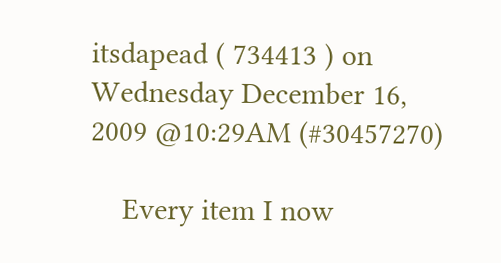itsdapead ( 734413 ) on Wednesday December 16, 2009 @10:29AM (#30457270)

    Every item I now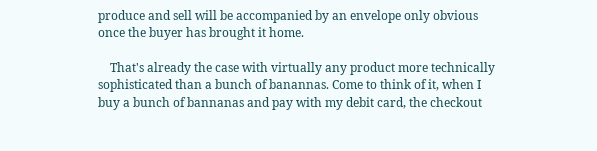produce and sell will be accompanied by an envelope only obvious once the buyer has brought it home.

    That's already the case with virtually any product more technically sophisticated than a bunch of banannas. Come to think of it, when I buy a bunch of bannanas and pay with my debit card, the checkout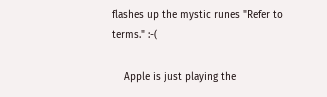flashes up the mystic runes "Refer to terms." :-(

    Apple is just playing the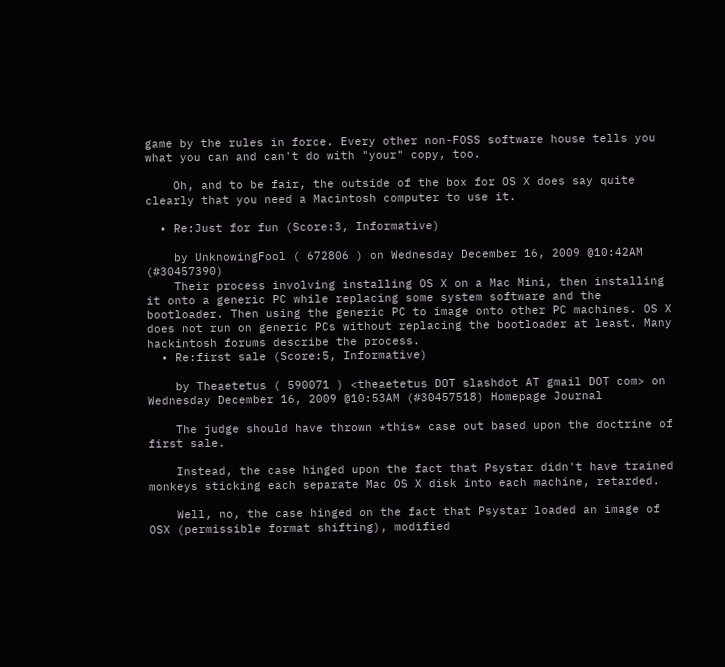game by the rules in force. Every other non-FOSS software house tells you what you can and can't do with "your" copy, too.

    Oh, and to be fair, the outside of the box for OS X does say quite clearly that you need a Macintosh computer to use it.

  • Re:Just for fun (Score:3, Informative)

    by UnknowingFool ( 672806 ) on Wednesday December 16, 2009 @10:42AM (#30457390)
    Their process involving installing OS X on a Mac Mini, then installing it onto a generic PC while replacing some system software and the bootloader. Then using the generic PC to image onto other PC machines. OS X does not run on generic PCs without replacing the bootloader at least. Many hackintosh forums describe the process.
  • Re:first sale (Score:5, Informative)

    by Theaetetus ( 590071 ) <theaetetus DOT slashdot AT gmail DOT com> on Wednesday December 16, 2009 @10:53AM (#30457518) Homepage Journal

    The judge should have thrown *this* case out based upon the doctrine of first sale.

    Instead, the case hinged upon the fact that Psystar didn't have trained monkeys sticking each separate Mac OS X disk into each machine, retarded.

    Well, no, the case hinged on the fact that Psystar loaded an image of OSX (permissible format shifting), modified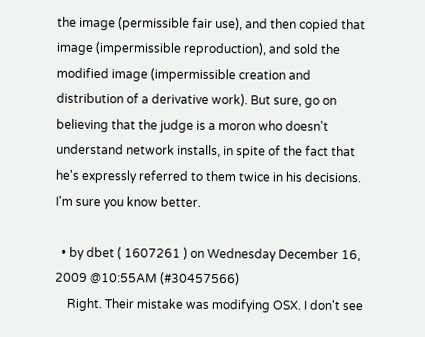the image (permissible fair use), and then copied that image (impermissible reproduction), and sold the modified image (impermissible creation and distribution of a derivative work). But sure, go on believing that the judge is a moron who doesn't understand network installs, in spite of the fact that he's expressly referred to them twice in his decisions. I'm sure you know better.

  • by dbet ( 1607261 ) on Wednesday December 16, 2009 @10:55AM (#30457566)
    Right. Their mistake was modifying OSX. I don't see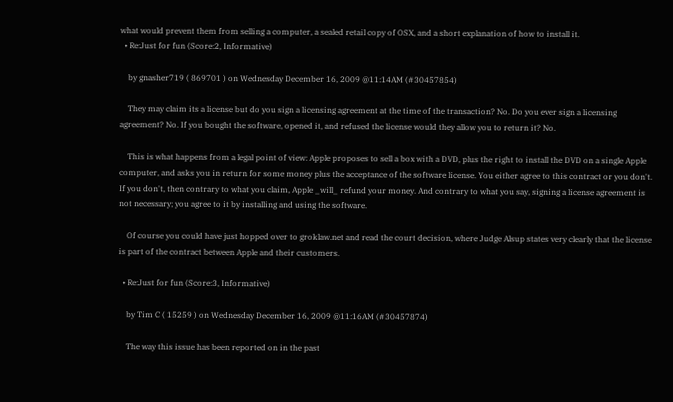what would prevent them from selling a computer, a sealed retail copy of OSX, and a short explanation of how to install it.
  • Re:Just for fun (Score:2, Informative)

    by gnasher719 ( 869701 ) on Wednesday December 16, 2009 @11:14AM (#30457854)

    They may claim its a license but do you sign a licensing agreement at the time of the transaction? No. Do you ever sign a licensing agreement? No. If you bought the software, opened it, and refused the license would they allow you to return it? No.

    This is what happens from a legal point of view: Apple proposes to sell a box with a DVD, plus the right to install the DVD on a single Apple computer, and asks you in return for some money plus the acceptance of the software license. You either agree to this contract or you don't. If you don't, then contrary to what you claim, Apple _will_ refund your money. And contrary to what you say, signing a license agreement is not necessary; you agree to it by installing and using the software.

    Of course you could have just hopped over to groklaw.net and read the court decision, where Judge Alsup states very clearly that the license is part of the contract between Apple and their customers.

  • Re:Just for fun (Score:3, Informative)

    by Tim C ( 15259 ) on Wednesday December 16, 2009 @11:16AM (#30457874)

    The way this issue has been reported on in the past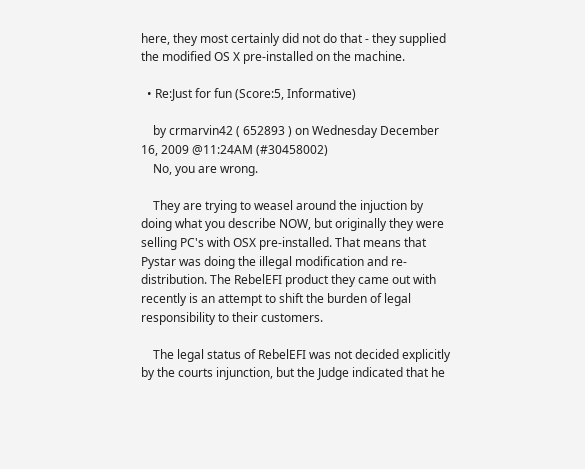here, they most certainly did not do that - they supplied the modified OS X pre-installed on the machine.

  • Re:Just for fun (Score:5, Informative)

    by crmarvin42 ( 652893 ) on Wednesday December 16, 2009 @11:24AM (#30458002)
    No, you are wrong.

    They are trying to weasel around the injuction by doing what you describe NOW, but originally they were selling PC's with OSX pre-installed. That means that Pystar was doing the illegal modification and re-distribution. The RebelEFI product they came out with recently is an attempt to shift the burden of legal responsibility to their customers.

    The legal status of RebelEFI was not decided explicitly by the courts injunction, but the Judge indicated that he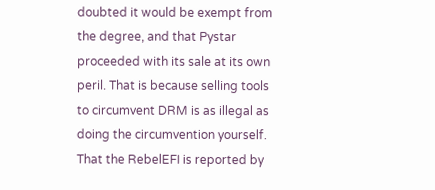doubted it would be exempt from the degree, and that Pystar proceeded with its sale at its own peril. That is because selling tools to circumvent DRM is as illegal as doing the circumvention yourself. That the RebelEFI is reported by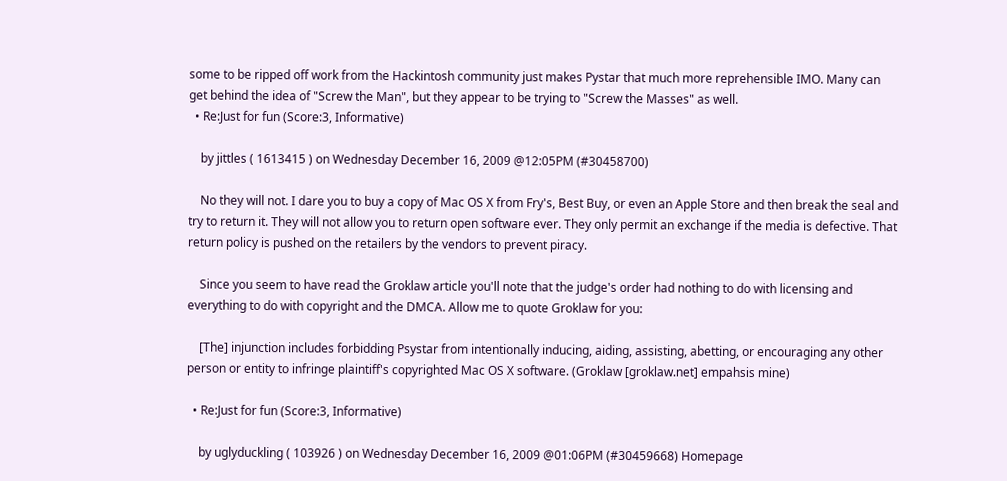some to be ripped off work from the Hackintosh community just makes Pystar that much more reprehensible IMO. Many can get behind the idea of "Screw the Man", but they appear to be trying to "Screw the Masses" as well.
  • Re:Just for fun (Score:3, Informative)

    by jittles ( 1613415 ) on Wednesday December 16, 2009 @12:05PM (#30458700)

    No they will not. I dare you to buy a copy of Mac OS X from Fry's, Best Buy, or even an Apple Store and then break the seal and try to return it. They will not allow you to return open software ever. They only permit an exchange if the media is defective. That return policy is pushed on the retailers by the vendors to prevent piracy.

    Since you seem to have read the Groklaw article you'll note that the judge's order had nothing to do with licensing and everything to do with copyright and the DMCA. Allow me to quote Groklaw for you:

    [The] injunction includes forbidding Psystar from intentionally inducing, aiding, assisting, abetting, or encouraging any other person or entity to infringe plaintiff's copyrighted Mac OS X software. (Groklaw [groklaw.net] empahsis mine)

  • Re:Just for fun (Score:3, Informative)

    by uglyduckling ( 103926 ) on Wednesday December 16, 2009 @01:06PM (#30459668) Homepage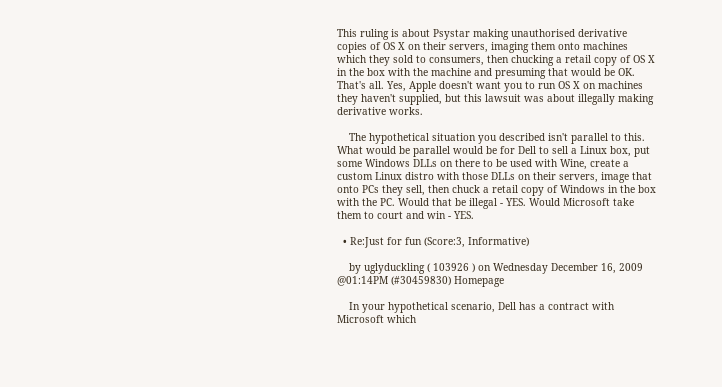This ruling is about Psystar making unauthorised derivative copies of OS X on their servers, imaging them onto machines which they sold to consumers, then chucking a retail copy of OS X in the box with the machine and presuming that would be OK. That's all. Yes, Apple doesn't want you to run OS X on machines they haven't supplied, but this lawsuit was about illegally making derivative works.

    The hypothetical situation you described isn't parallel to this. What would be parallel would be for Dell to sell a Linux box, put some Windows DLLs on there to be used with Wine, create a custom Linux distro with those DLLs on their servers, image that onto PCs they sell, then chuck a retail copy of Windows in the box with the PC. Would that be illegal - YES. Would Microsoft take them to court and win - YES.

  • Re:Just for fun (Score:3, Informative)

    by uglyduckling ( 103926 ) on Wednesday December 16, 2009 @01:14PM (#30459830) Homepage

    In your hypothetical scenario, Dell has a contract with Microsoft which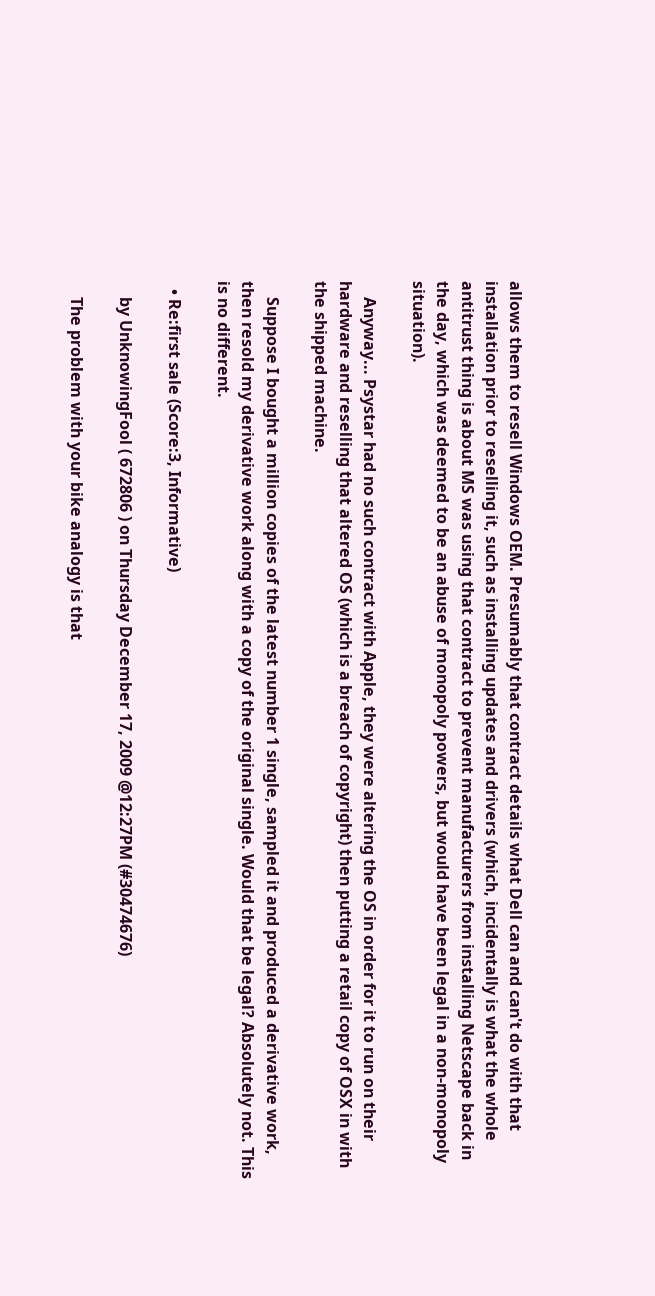allows them to resell Windows OEM. Presumably that contract details what Dell can and can't do with that installation prior to reselling it, such as installing updates and drivers (which, incidentally is what the whole antitrust thing is about MS was using that contract to prevent manufacturers from installing Netscape back in the day, which was deemed to be an abuse of monopoly powers, but would have been legal in a non-monopoly situation).

    Anyway... Psystar had no such contract with Apple, they were altering the OS in order for it to run on their hardware and reselling that altered OS (which is a breach of copyright) then putting a retail copy of OSX in with the shipped machine.

    Suppose I bought a million copies of the latest number 1 single, sampled it and produced a derivative work, then resold my derivative work along with a copy of the original single. Would that be legal? Absolutely not. This is no different.

  • Re:first sale (Score:3, Informative)

    by UnknowingFool ( 672806 ) on Thursday December 17, 2009 @12:27PM (#30474676)

    The problem with your bike analogy is that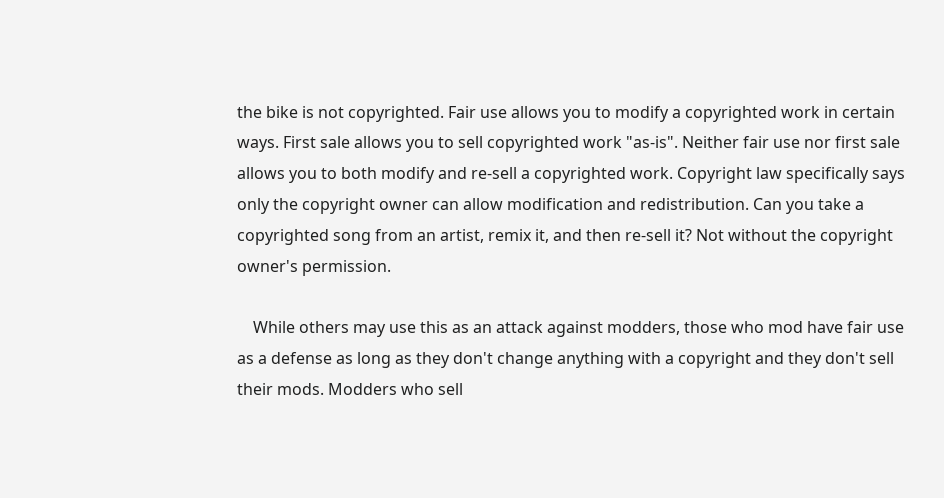the bike is not copyrighted. Fair use allows you to modify a copyrighted work in certain ways. First sale allows you to sell copyrighted work "as-is". Neither fair use nor first sale allows you to both modify and re-sell a copyrighted work. Copyright law specifically says only the copyright owner can allow modification and redistribution. Can you take a copyrighted song from an artist, remix it, and then re-sell it? Not without the copyright owner's permission.

    While others may use this as an attack against modders, those who mod have fair use as a defense as long as they don't change anything with a copyright and they don't sell their mods. Modders who sell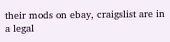their mods on ebay, craigslist are in a legal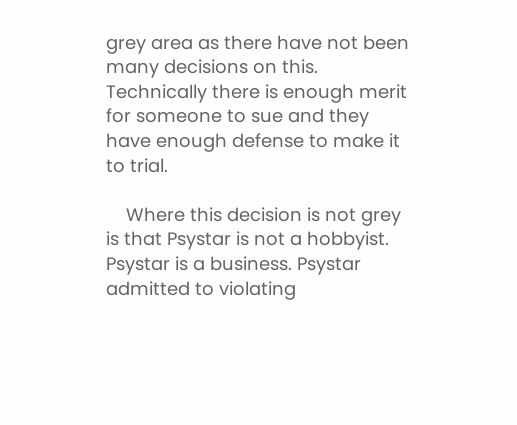grey area as there have not been many decisions on this. Technically there is enough merit for someone to sue and they have enough defense to make it to trial.

    Where this decision is not grey is that Psystar is not a hobbyist. Psystar is a business. Psystar admitted to violating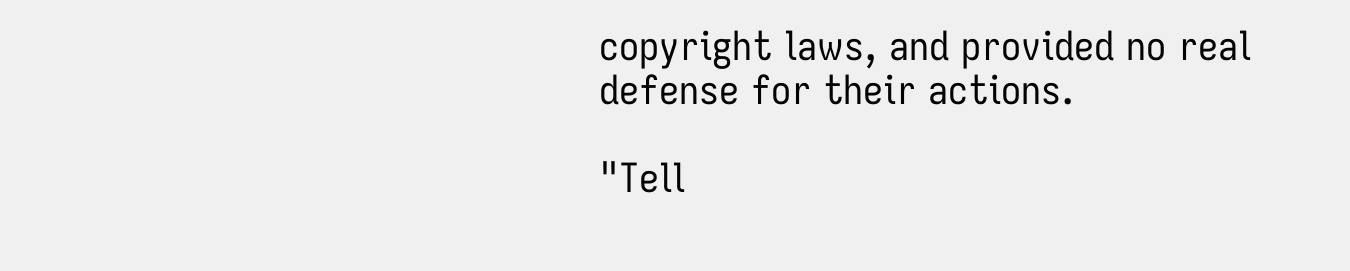copyright laws, and provided no real defense for their actions.

"Tell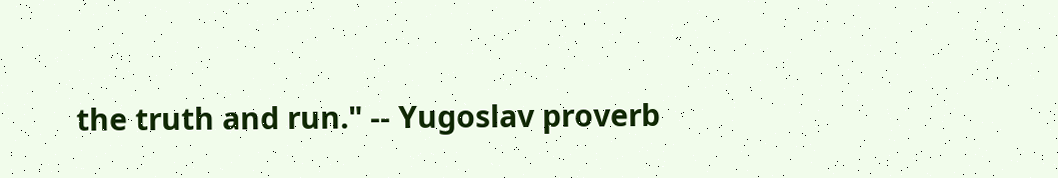the truth and run." -- Yugoslav proverb